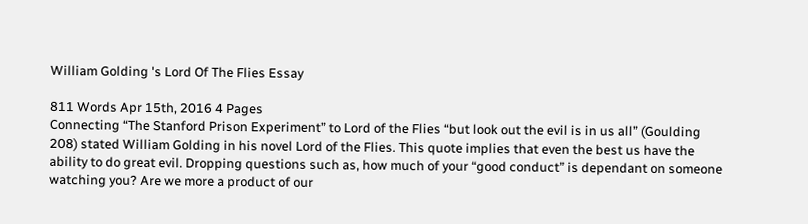William Golding 's Lord Of The Flies Essay

811 Words Apr 15th, 2016 4 Pages
Connecting “The Stanford Prison Experiment” to Lord of the Flies “but look out the evil is in us all” (Goulding 208) stated William Golding in his novel Lord of the Flies. This quote implies that even the best us have the ability to do great evil. Dropping questions such as, how much of your “good conduct” is dependant on someone watching you? Are we more a product of our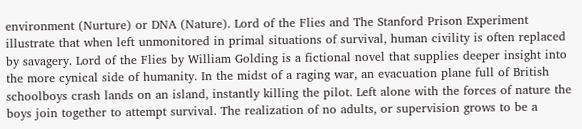environment (Nurture) or DNA (Nature). Lord of the Flies and The Stanford Prison Experiment illustrate that when left unmonitored in primal situations of survival, human civility is often replaced by savagery. Lord of the Flies by William Golding is a fictional novel that supplies deeper insight into the more cynical side of humanity. In the midst of a raging war, an evacuation plane full of British schoolboys crash lands on an island, instantly killing the pilot. Left alone with the forces of nature the boys join together to attempt survival. The realization of no adults, or supervision grows to be a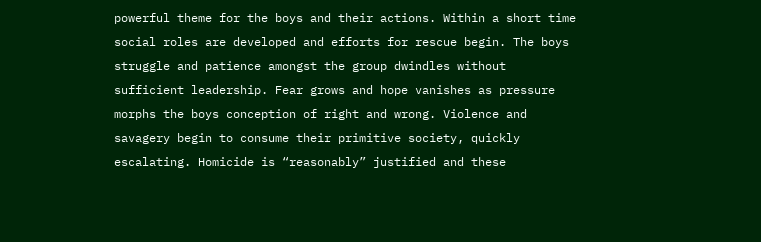powerful theme for the boys and their actions. Within a short time social roles are developed and efforts for rescue begin. The boys struggle and patience amongst the group dwindles without sufficient leadership. Fear grows and hope vanishes as pressure morphs the boys conception of right and wrong. Violence and savagery begin to consume their primitive society, quickly escalating. Homicide is “reasonably” justified and these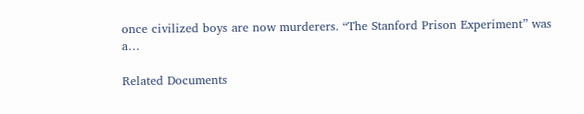once civilized boys are now murderers. “The Stanford Prison Experiment” was a…

Related Documents